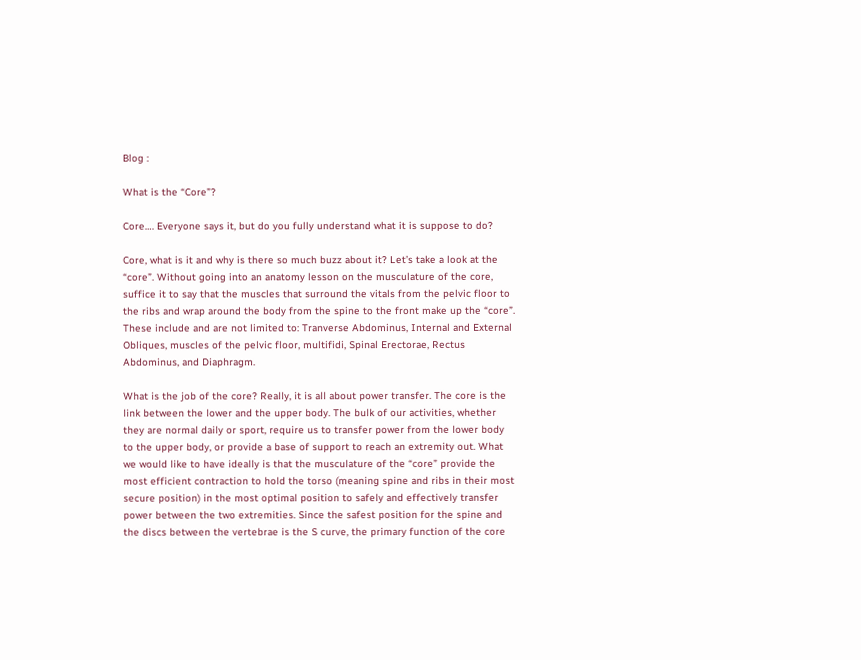Blog :

What is the “Core”?

Core…. Everyone says it, but do you fully understand what it is suppose to do?

Core, what is it and why is there so much buzz about it? Let’s take a look at the “core”. Without going into an anatomy lesson on the musculature of the core, suffice it to say that the muscles that surround the vitals from the pelvic floor to the ribs and wrap around the body from the spine to the front make up the “core”. These include and are not limited to: Tranverse Abdominus, Internal and External Obliques, muscles of the pelvic floor, multifidi, Spinal Erectorae, Rectus Abdominus, and Diaphragm.

What is the job of the core? Really, it is all about power transfer. The core is the link between the lower and the upper body. The bulk of our activities, whether they are normal daily or sport, require us to transfer power from the lower body to the upper body, or provide a base of support to reach an extremity out. What we would like to have ideally is that the musculature of the “core” provide the most efficient contraction to hold the torso (meaning spine and ribs in their most secure position) in the most optimal position to safely and effectively transfer power between the two extremities. Since the safest position for the spine and the discs between the vertebrae is the S curve, the primary function of the core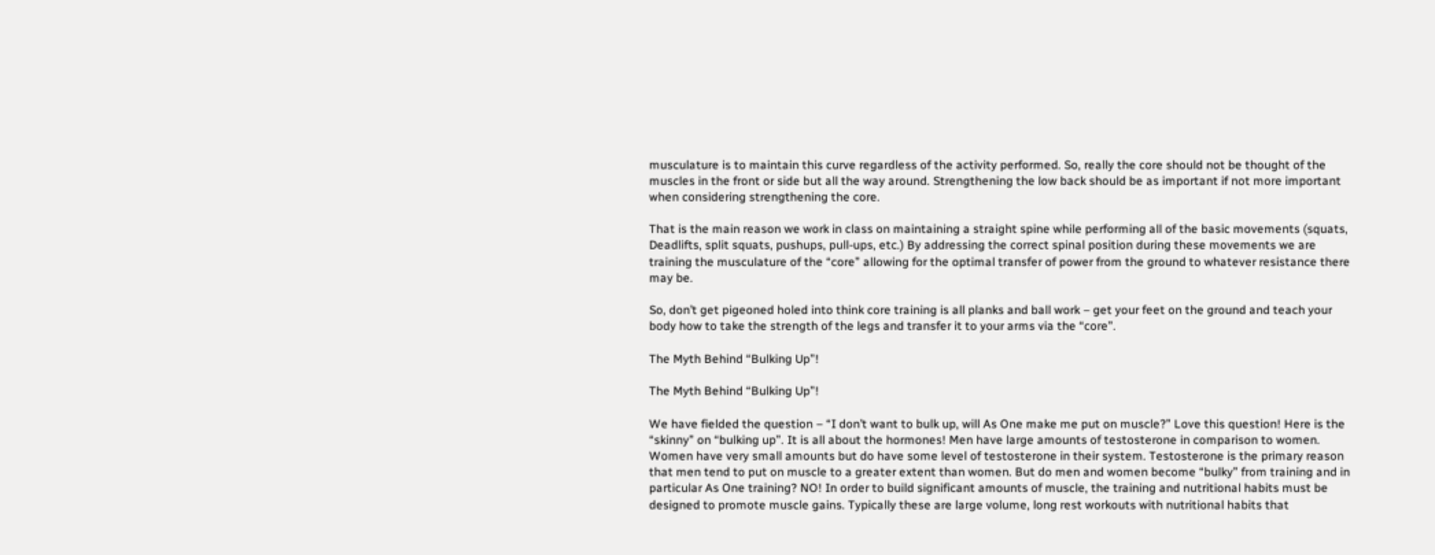musculature is to maintain this curve regardless of the activity performed. So, really the core should not be thought of the muscles in the front or side but all the way around. Strengthening the low back should be as important if not more important when considering strengthening the core.

That is the main reason we work in class on maintaining a straight spine while performing all of the basic movements (squats, Deadlifts, split squats, pushups, pull-ups, etc.) By addressing the correct spinal position during these movements we are training the musculature of the “core” allowing for the optimal transfer of power from the ground to whatever resistance there may be.

So, don’t get pigeoned holed into think core training is all planks and ball work – get your feet on the ground and teach your body how to take the strength of the legs and transfer it to your arms via the “core”.

The Myth Behind “Bulking Up”!

The Myth Behind “Bulking Up”!

We have fielded the question – “I don’t want to bulk up, will As One make me put on muscle?” Love this question! Here is the “skinny” on “bulking up”. It is all about the hormones! Men have large amounts of testosterone in comparison to women. Women have very small amounts but do have some level of testosterone in their system. Testosterone is the primary reason that men tend to put on muscle to a greater extent than women. But do men and women become “bulky” from training and in particular As One training? NO! In order to build significant amounts of muscle, the training and nutritional habits must be designed to promote muscle gains. Typically these are large volume, long rest workouts with nutritional habits that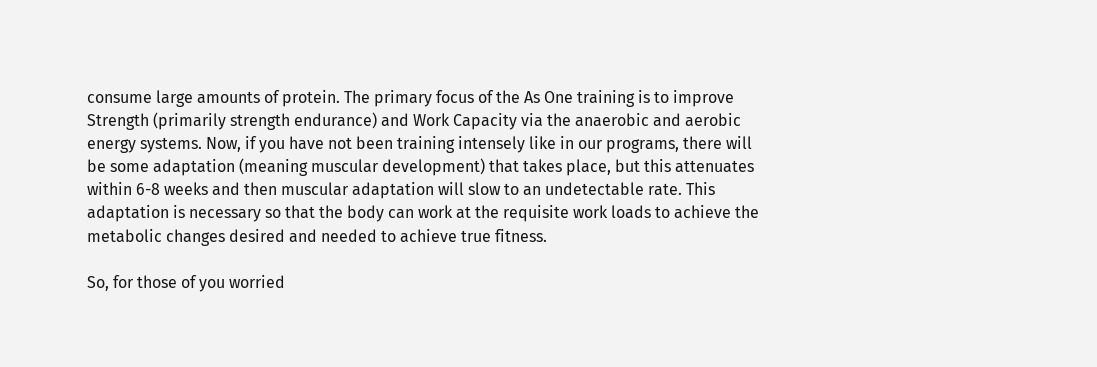consume large amounts of protein. The primary focus of the As One training is to improve Strength (primarily strength endurance) and Work Capacity via the anaerobic and aerobic energy systems. Now, if you have not been training intensely like in our programs, there will be some adaptation (meaning muscular development) that takes place, but this attenuates within 6-8 weeks and then muscular adaptation will slow to an undetectable rate. This adaptation is necessary so that the body can work at the requisite work loads to achieve the metabolic changes desired and needed to achieve true fitness.

So, for those of you worried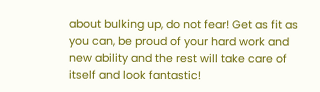about bulking up, do not fear! Get as fit as you can, be proud of your hard work and new ability and the rest will take care of itself and look fantastic!